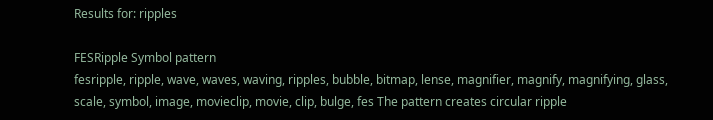Results for: ripples

FESRipple Symbol pattern
fesripple, ripple, wave, waves, waving, ripples, bubble, bitmap, lense, magnifier, magnify, magnifying, glass, scale, symbol, image, movieclip, movie, clip, bulge, fes The pattern creates circular ripple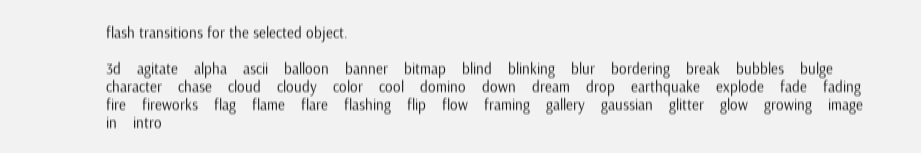flash transitions for the selected object.

3d    agitate    alpha    ascii    balloon    banner    bitmap    blind    blinking    blur    bordering    break    bubbles    bulge    character    chase    cloud    cloudy    color    cool    domino    down    dream    drop    earthquake    explode    fade    fading    fire    fireworks    flag    flame    flare    flashing    flip    flow    framing    gallery    gaussian    glitter    glow    growing    image    in    intro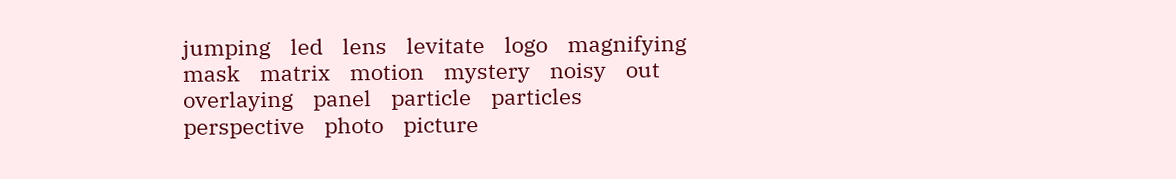jumping    led    lens    levitate    logo    magnifying    mask    matrix    motion    mystery    noisy    out    overlaying    panel    particle    particles    perspective    photo    picture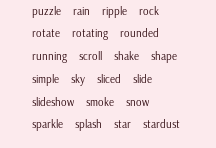puzzle    rain    ripple    rock    rotate    rotating    rounded    running    scroll    shake    shape    simple    sky    sliced    slide    slideshow    smoke    snow    sparkle    splash    star    stardust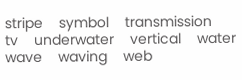stripe    symbol    transmission    tv    underwater    vertical    water    wave    waving    web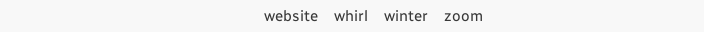website    whirl    winter    zoom